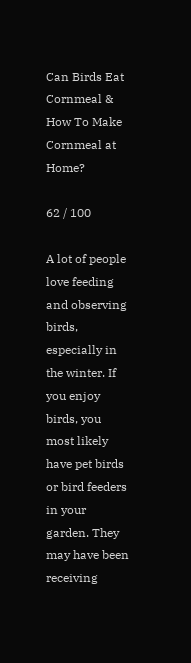Can Birds Eat Cornmeal & How To Make Cornmeal at Home?

62 / 100

A lot of people love feeding and observing birds, especially in the winter. If you enjoy birds, you most likely have pet birds or bird feeders in your garden. They may have been receiving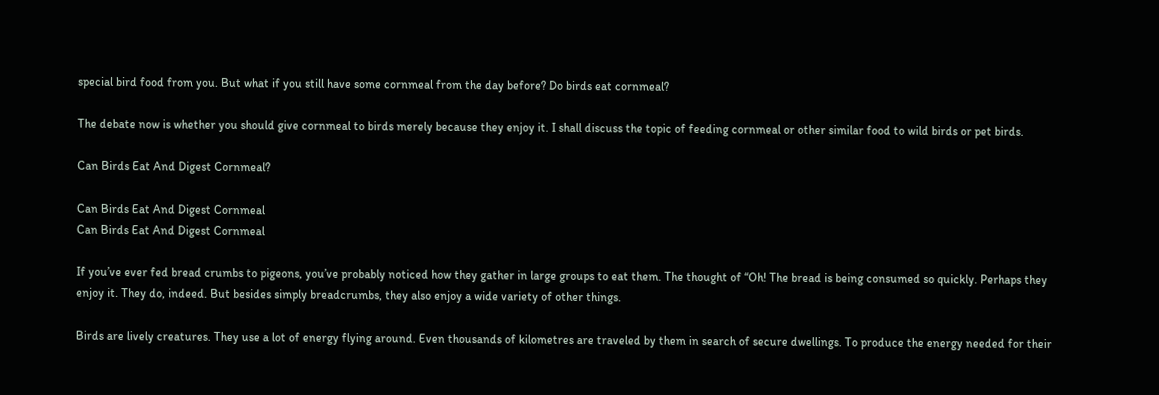special bird food from you. But what if you still have some cornmeal from the day before? Do birds eat cornmeal?

The debate now is whether you should give cornmeal to birds merely because they enjoy it. I shall discuss the topic of feeding cornmeal or other similar food to wild birds or pet birds.

Can Birds Eat And Digest Cornmeal?

Can Birds Eat And Digest Cornmeal
Can Birds Eat And Digest Cornmeal

If you’ve ever fed bread crumbs to pigeons, you’ve probably noticed how they gather in large groups to eat them. The thought of “Oh! The bread is being consumed so quickly. Perhaps they enjoy it. They do, indeed. But besides simply breadcrumbs, they also enjoy a wide variety of other things.

Birds are lively creatures. They use a lot of energy flying around. Even thousands of kilometres are traveled by them in search of secure dwellings. To produce the energy needed for their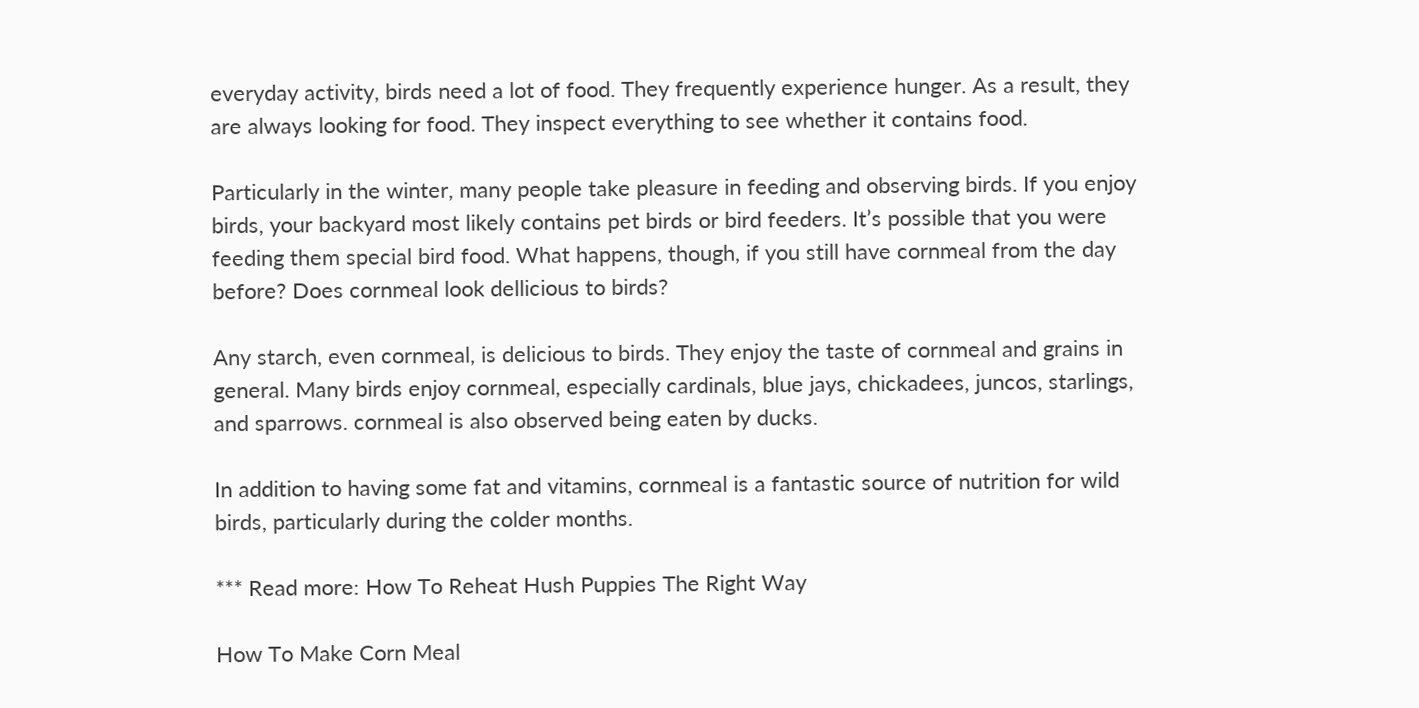everyday activity, birds need a lot of food. They frequently experience hunger. As a result, they are always looking for food. They inspect everything to see whether it contains food.

Particularly in the winter, many people take pleasure in feeding and observing birds. If you enjoy birds, your backyard most likely contains pet birds or bird feeders. It’s possible that you were feeding them special bird food. What happens, though, if you still have cornmeal from the day before? Does cornmeal look dellicious to birds?

Any starch, even cornmeal, is delicious to birds. They enjoy the taste of cornmeal and grains in general. Many birds enjoy cornmeal, especially cardinals, blue jays, chickadees, juncos, starlings, and sparrows. cornmeal is also observed being eaten by ducks.

In addition to having some fat and vitamins, cornmeal is a fantastic source of nutrition for wild birds, particularly during the colder months.

*** Read more: How To Reheat Hush Puppies The Right Way

How To Make Corn Meal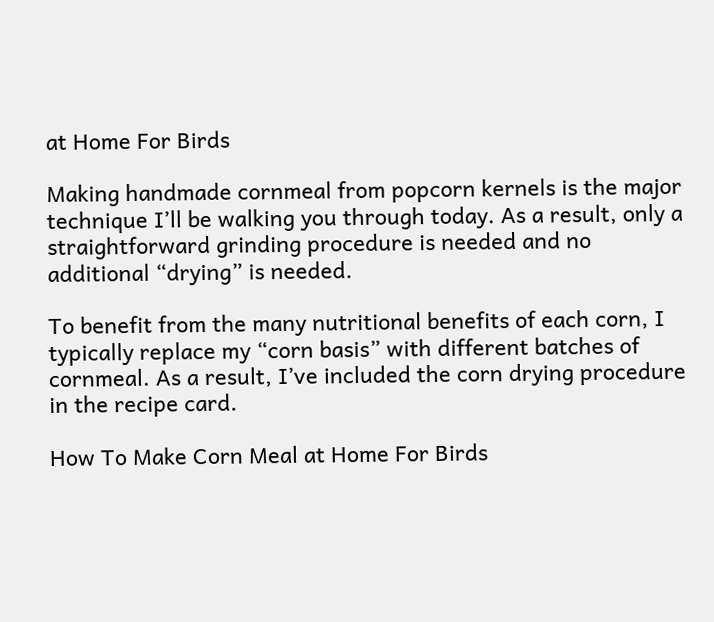at Home For Birds

Making handmade cornmeal from popcorn kernels is the major technique I’ll be walking you through today. As a result, only a straightforward grinding procedure is needed and no additional “drying” is needed.

To benefit from the many nutritional benefits of each corn, I typically replace my “corn basis” with different batches of cornmeal. As a result, I’ve included the corn drying procedure in the recipe card.

How To Make Corn Meal at Home For Birds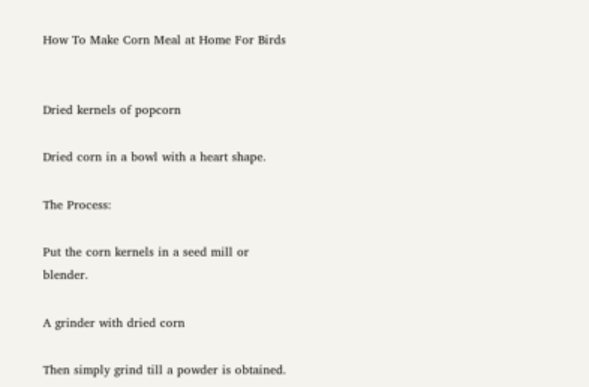How To Make Corn Meal at Home For Birds


Dried kernels of popcorn

Dried corn in a bowl with a heart shape.

The Process:

Put the corn kernels in a seed mill or blender.

A grinder with dried corn

Then simply grind till a powder is obtained.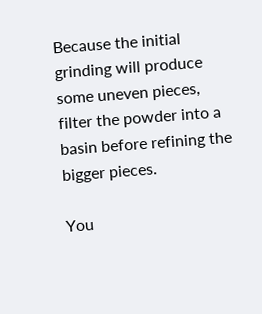Because the initial grinding will produce some uneven pieces, filter the powder into a basin before refining the bigger pieces.

You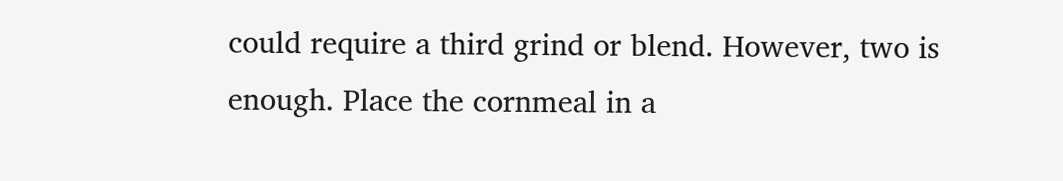could require a third grind or blend. However, two is enough. Place the cornmeal in a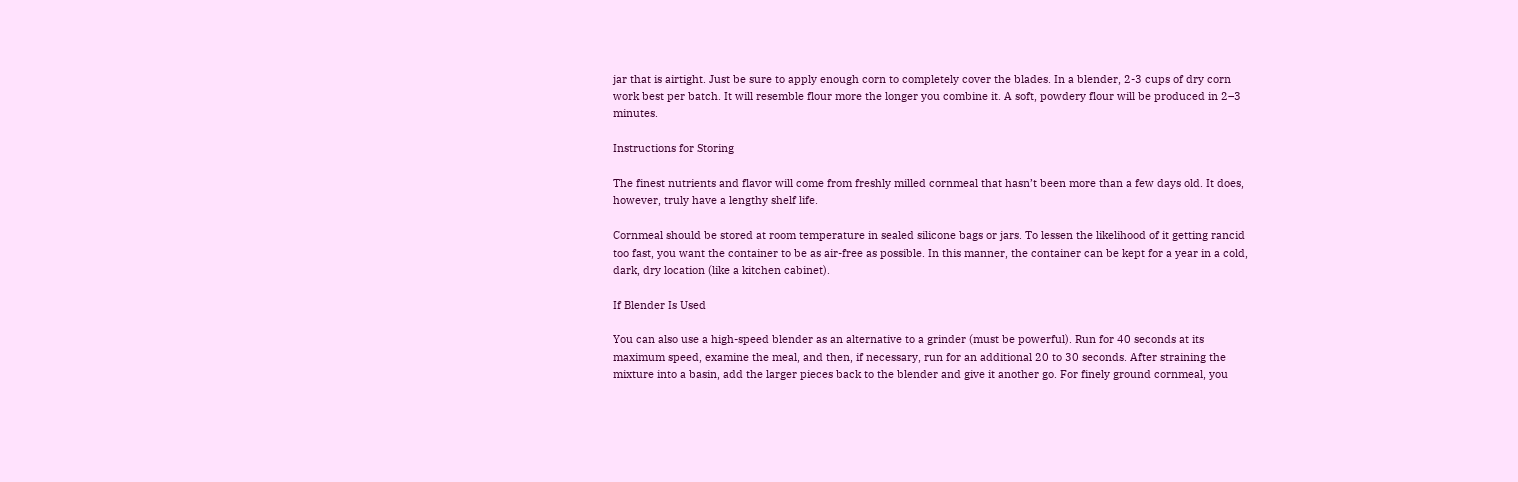jar that is airtight. Just be sure to apply enough corn to completely cover the blades. In a blender, 2-3 cups of dry corn work best per batch. It will resemble flour more the longer you combine it. A soft, powdery flour will be produced in 2–3 minutes.

Instructions for Storing

The finest nutrients and flavor will come from freshly milled cornmeal that hasn’t been more than a few days old. It does, however, truly have a lengthy shelf life.

Cornmeal should be stored at room temperature in sealed silicone bags or jars. To lessen the likelihood of it getting rancid too fast, you want the container to be as air-free as possible. In this manner, the container can be kept for a year in a cold, dark, dry location (like a kitchen cabinet).

If Blender Is Used

You can also use a high-speed blender as an alternative to a grinder (must be powerful). Run for 40 seconds at its maximum speed, examine the meal, and then, if necessary, run for an additional 20 to 30 seconds. After straining the mixture into a basin, add the larger pieces back to the blender and give it another go. For finely ground cornmeal, you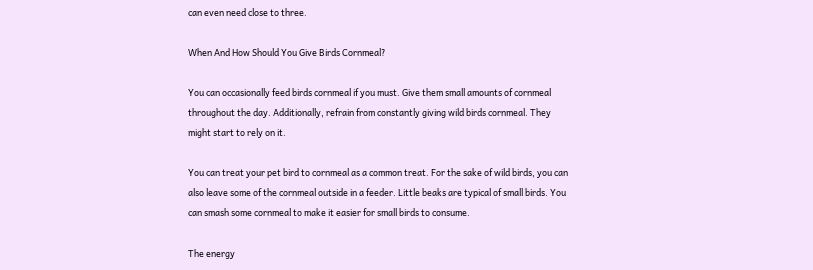can even need close to three.

When And How Should You Give Birds Cornmeal?

You can occasionally feed birds cornmeal if you must. Give them small amounts of cornmeal throughout the day. Additionally, refrain from constantly giving wild birds cornmeal. They might start to rely on it.

You can treat your pet bird to cornmeal as a common treat. For the sake of wild birds, you can also leave some of the cornmeal outside in a feeder. Little beaks are typical of small birds. You can smash some cornmeal to make it easier for small birds to consume.

The energy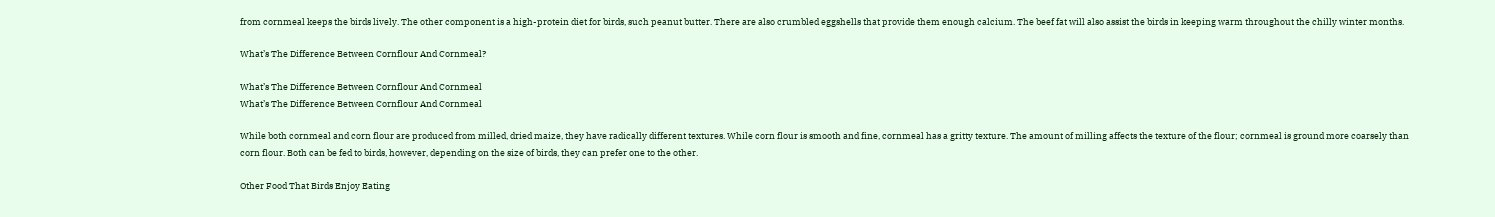from cornmeal keeps the birds lively. The other component is a high-protein diet for birds, such peanut butter. There are also crumbled eggshells that provide them enough calcium. The beef fat will also assist the birds in keeping warm throughout the chilly winter months.

What’s The Difference Between Cornflour And Cornmeal?

What’s The Difference Between Cornflour And Cornmeal
What’s The Difference Between Cornflour And Cornmeal

While both cornmeal and corn flour are produced from milled, dried maize, they have radically different textures. While corn flour is smooth and fine, cornmeal has a gritty texture. The amount of milling affects the texture of the flour; cornmeal is ground more coarsely than corn flour. Both can be fed to birds, however, depending on the size of birds, they can prefer one to the other.

Other Food That Birds Enjoy Eating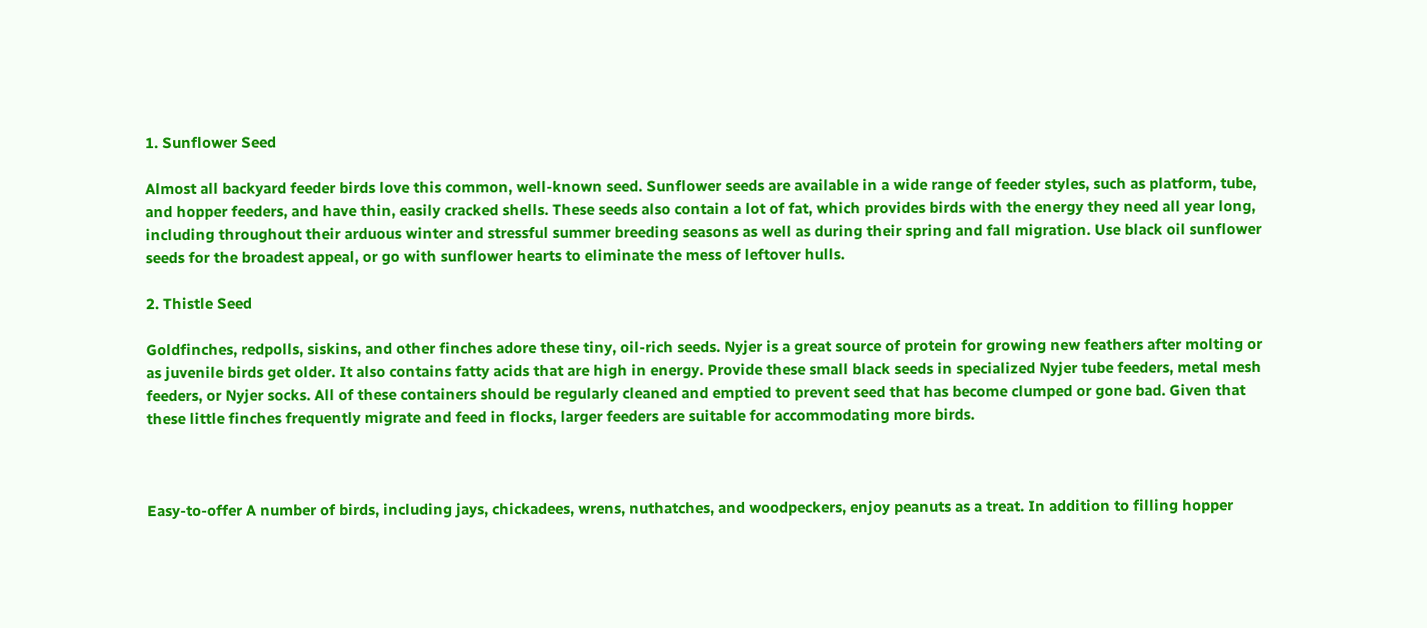1. Sunflower Seed

Almost all backyard feeder birds love this common, well-known seed. Sunflower seeds are available in a wide range of feeder styles, such as platform, tube, and hopper feeders, and have thin, easily cracked shells. These seeds also contain a lot of fat, which provides birds with the energy they need all year long, including throughout their arduous winter and stressful summer breeding seasons as well as during their spring and fall migration. Use black oil sunflower seeds for the broadest appeal, or go with sunflower hearts to eliminate the mess of leftover hulls.

2. Thistle Seed

Goldfinches, redpolls, siskins, and other finches adore these tiny, oil-rich seeds. Nyjer is a great source of protein for growing new feathers after molting or as juvenile birds get older. It also contains fatty acids that are high in energy. Provide these small black seeds in specialized Nyjer tube feeders, metal mesh feeders, or Nyjer socks. All of these containers should be regularly cleaned and emptied to prevent seed that has become clumped or gone bad. Given that these little finches frequently migrate and feed in flocks, larger feeders are suitable for accommodating more birds.



Easy-to-offer A number of birds, including jays, chickadees, wrens, nuthatches, and woodpeckers, enjoy peanuts as a treat. In addition to filling hopper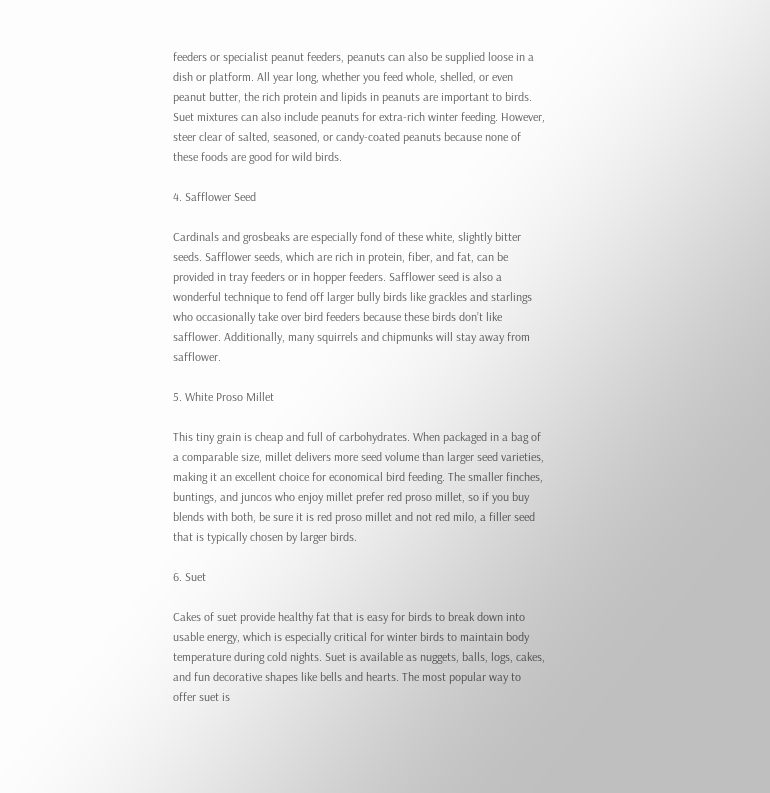feeders or specialist peanut feeders, peanuts can also be supplied loose in a dish or platform. All year long, whether you feed whole, shelled, or even peanut butter, the rich protein and lipids in peanuts are important to birds. Suet mixtures can also include peanuts for extra-rich winter feeding. However, steer clear of salted, seasoned, or candy-coated peanuts because none of these foods are good for wild birds.

4. Safflower Seed

Cardinals and grosbeaks are especially fond of these white, slightly bitter seeds. Safflower seeds, which are rich in protein, fiber, and fat, can be provided in tray feeders or in hopper feeders. Safflower seed is also a wonderful technique to fend off larger bully birds like grackles and starlings who occasionally take over bird feeders because these birds don’t like safflower. Additionally, many squirrels and chipmunks will stay away from safflower.

5. White Proso Millet

This tiny grain is cheap and full of carbohydrates. When packaged in a bag of a comparable size, millet delivers more seed volume than larger seed varieties, making it an excellent choice for economical bird feeding. The smaller finches, buntings, and juncos who enjoy millet prefer red proso millet, so if you buy blends with both, be sure it is red proso millet and not red milo, a filler seed that is typically chosen by larger birds.

6. Suet

Cakes of suet provide healthy fat that is easy for birds to break down into usable energy, which is especially critical for winter birds to maintain body temperature during cold nights. Suet is available as nuggets, balls, logs, cakes, and fun decorative shapes like bells and hearts. The most popular way to offer suet is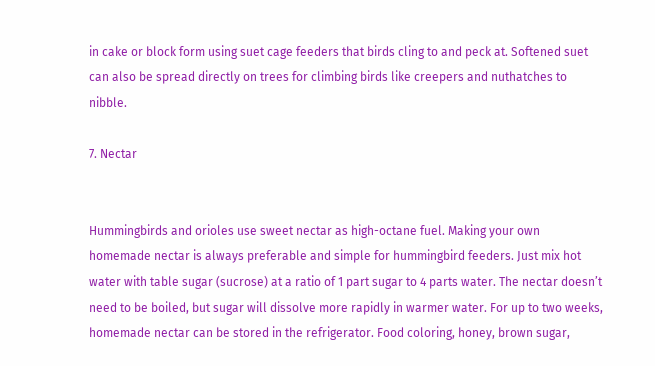in cake or block form using suet cage feeders that birds cling to and peck at. Softened suet can also be spread directly on trees for climbing birds like creepers and nuthatches to nibble.

7. Nectar


Hummingbirds and orioles use sweet nectar as high-octane fuel. Making your own homemade nectar is always preferable and simple for hummingbird feeders. Just mix hot water with table sugar (sucrose) at a ratio of 1 part sugar to 4 parts water. The nectar doesn’t need to be boiled, but sugar will dissolve more rapidly in warmer water. For up to two weeks, homemade nectar can be stored in the refrigerator. Food coloring, honey, brown sugar,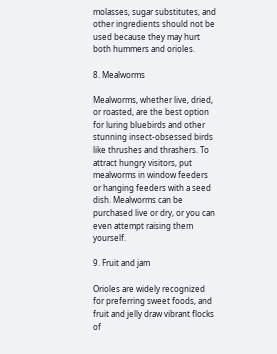molasses, sugar substitutes, and other ingredients should not be used because they may hurt both hummers and orioles.

8. Mealworms

Mealworms, whether live, dried, or roasted, are the best option for luring bluebirds and other stunning insect-obsessed birds like thrushes and thrashers. To attract hungry visitors, put mealworms in window feeders or hanging feeders with a seed dish. Mealworms can be purchased live or dry, or you can even attempt raising them yourself.

9. Fruit and jam

Orioles are widely recognized for preferring sweet foods, and fruit and jelly draw vibrant flocks of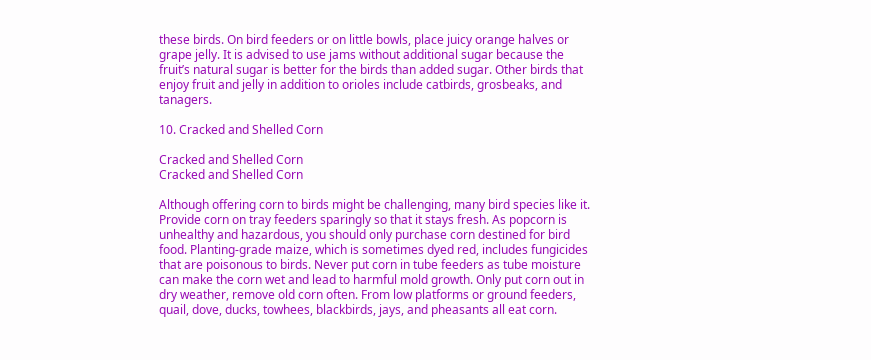these birds. On bird feeders or on little bowls, place juicy orange halves or grape jelly. It is advised to use jams without additional sugar because the fruit’s natural sugar is better for the birds than added sugar. Other birds that enjoy fruit and jelly in addition to orioles include catbirds, grosbeaks, and tanagers.

10. Cracked and Shelled Corn

Cracked and Shelled Corn
Cracked and Shelled Corn

Although offering corn to birds might be challenging, many bird species like it. Provide corn on tray feeders sparingly so that it stays fresh. As popcorn is unhealthy and hazardous, you should only purchase corn destined for bird food. Planting-grade maize, which is sometimes dyed red, includes fungicides that are poisonous to birds. Never put corn in tube feeders as tube moisture can make the corn wet and lead to harmful mold growth. Only put corn out in dry weather, remove old corn often. From low platforms or ground feeders, quail, dove, ducks, towhees, blackbirds, jays, and pheasants all eat corn.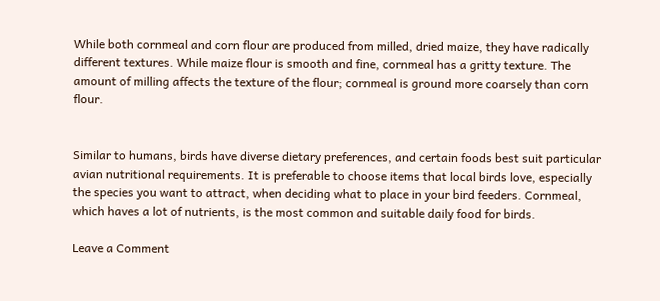While both cornmeal and corn flour are produced from milled, dried maize, they have radically different textures. While maize flour is smooth and fine, cornmeal has a gritty texture. The amount of milling affects the texture of the flour; cornmeal is ground more coarsely than corn flour.


Similar to humans, birds have diverse dietary preferences, and certain foods best suit particular avian nutritional requirements. It is preferable to choose items that local birds love, especially the species you want to attract, when deciding what to place in your bird feeders. Cornmeal, which haves a lot of nutrients, is the most common and suitable daily food for birds.

Leave a Comment